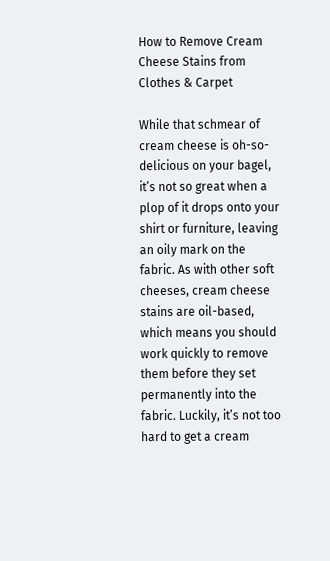How to Remove Cream Cheese Stains from Clothes & Carpet

While that schmear of cream cheese is oh-so-delicious on your bagel, it’s not so great when a plop of it drops onto your shirt or furniture, leaving an oily mark on the fabric. As with other soft cheeses, cream cheese stains are oil-based, which means you should work quickly to remove them before they set permanently into the fabric. Luckily, it’s not too hard to get a cream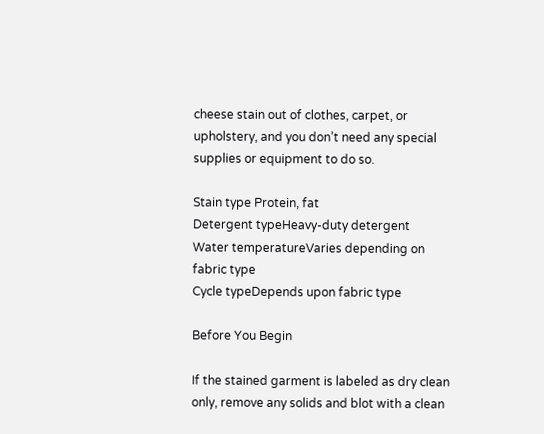cheese stain out of clothes, carpet, or upholstery, and you don’t need any special supplies or equipment to do so.

Stain type Protein, fat
Detergent typeHeavy-duty detergent
Water temperatureVaries depending on fabric type
Cycle typeDepends upon fabric type

Before You Begin

If the stained garment is labeled as dry clean only, remove any solids and blot with a clean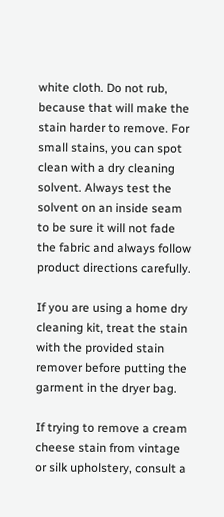white cloth. Do not rub, because that will make the stain harder to remove. For small stains, you can spot clean with a dry cleaning solvent. Always test the solvent on an inside seam to be sure it will not fade the fabric and always follow product directions carefully.

If you are using a home dry cleaning kit, treat the stain with the provided stain remover before putting the garment in the dryer bag.

If trying to remove a cream cheese stain from vintage or silk upholstery, consult a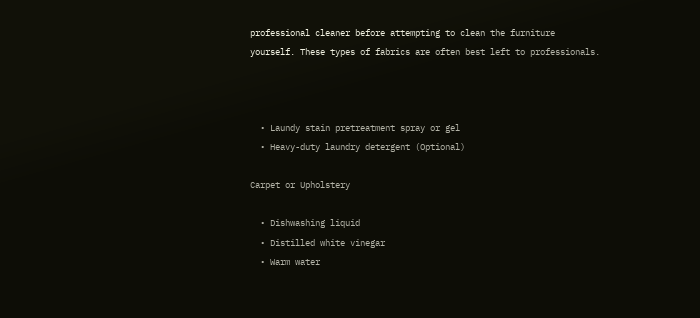professional cleaner before attempting to clean the furniture yourself. These types of fabrics are often best left to professionals.



  • Laundy stain pretreatment spray or gel
  • Heavy-duty laundry detergent (Optional)

Carpet or Upholstery

  • Dishwashing liquid
  • Distilled white vinegar
  • Warm water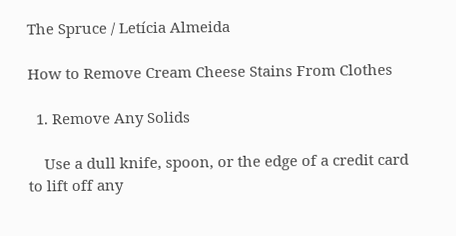The Spruce / Letícia Almeida

How to Remove Cream Cheese Stains From Clothes

  1. Remove Any Solids

    Use a dull knife, spoon, or the edge of a credit card to lift off any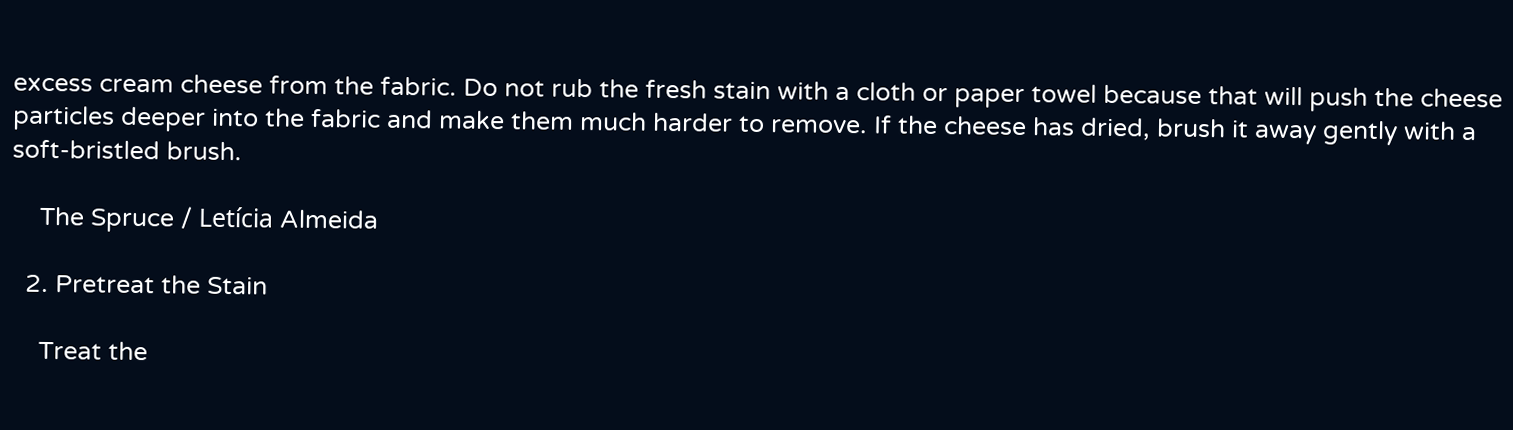excess cream cheese from the fabric. Do not rub the fresh stain with a cloth or paper towel because that will push the cheese particles deeper into the fabric and make them much harder to remove. If the cheese has dried, brush it away gently with a soft-bristled brush.

    The Spruce / Letícia Almeida

  2. Pretreat the Stain

    Treat the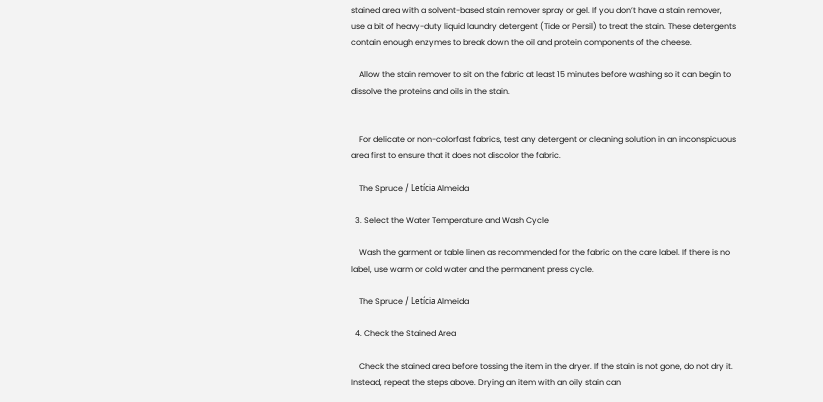stained area with a solvent-based stain remover spray or gel. If you don’t have a stain remover, use a bit of heavy-duty liquid laundry detergent (Tide or Persil) to treat the stain. These detergents contain enough enzymes to break down the oil and protein components of the cheese.

    Allow the stain remover to sit on the fabric at least 15 minutes before washing so it can begin to dissolve the proteins and oils in the stain.


    For delicate or non-colorfast fabrics, test any detergent or cleaning solution in an inconspicuous area first to ensure that it does not discolor the fabric.

    The Spruce / Letícia Almeida

  3. Select the Water Temperature and Wash Cycle

    Wash the garment or table linen as recommended for the fabric on the care label. If there is no label, use warm or cold water and the permanent press cycle.

    The Spruce / Letícia Almeida

  4. Check the Stained Area

    Check the stained area before tossing the item in the dryer. If the stain is not gone, do not dry it. Instead, repeat the steps above. Drying an item with an oily stain can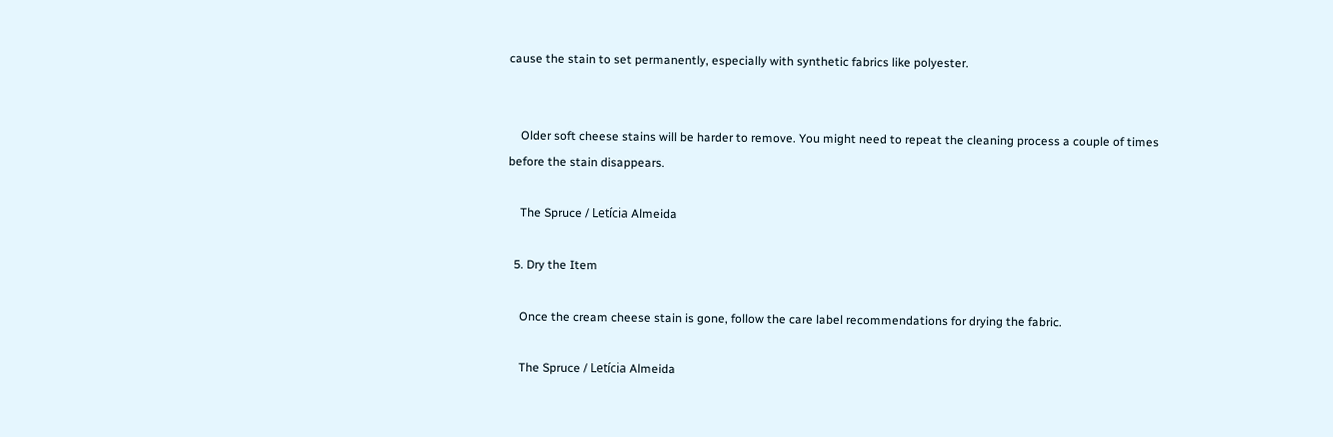cause the stain to set permanently, especially with synthetic fabrics like polyester.


    Older soft cheese stains will be harder to remove. You might need to repeat the cleaning process a couple of times before the stain disappears.

    The Spruce / Letícia Almeida

  5. Dry the Item

    Once the cream cheese stain is gone, follow the care label recommendations for drying the fabric.

    The Spruce / Letícia Almeida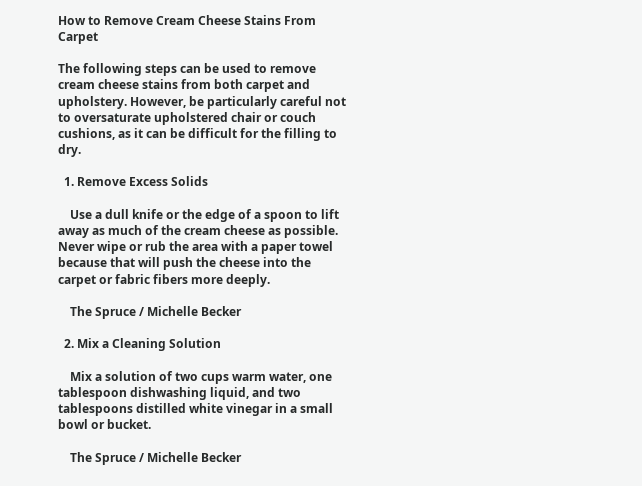How to Remove Cream Cheese Stains From Carpet

The following steps can be used to remove cream cheese stains from both carpet and upholstery. However, be particularly careful not to oversaturate upholstered chair or couch cushions, as it can be difficult for the filling to dry.

  1. Remove Excess Solids

    Use a dull knife or the edge of a spoon to lift away as much of the cream cheese as possible. Never wipe or rub the area with a paper towel because that will push the cheese into the carpet or fabric fibers more deeply.

    The Spruce / Michelle Becker

  2. Mix a Cleaning Solution

    Mix a solution of two cups warm water, one tablespoon dishwashing liquid, and two tablespoons distilled white vinegar in a small bowl or bucket.

    The Spruce / Michelle Becker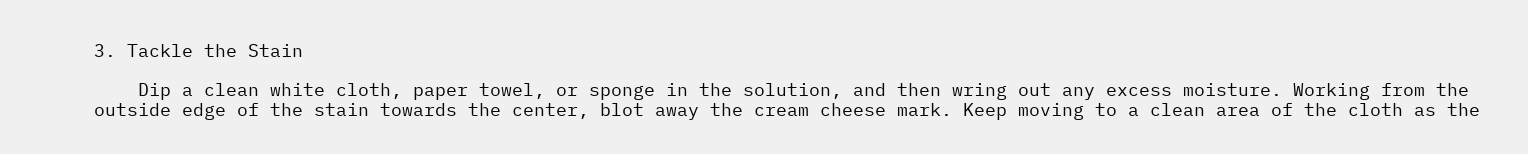3. Tackle the Stain

    Dip a clean white cloth, paper towel, or sponge in the solution, and then wring out any excess moisture. Working from the outside edge of the stain towards the center, blot away the cream cheese mark. Keep moving to a clean area of the cloth as the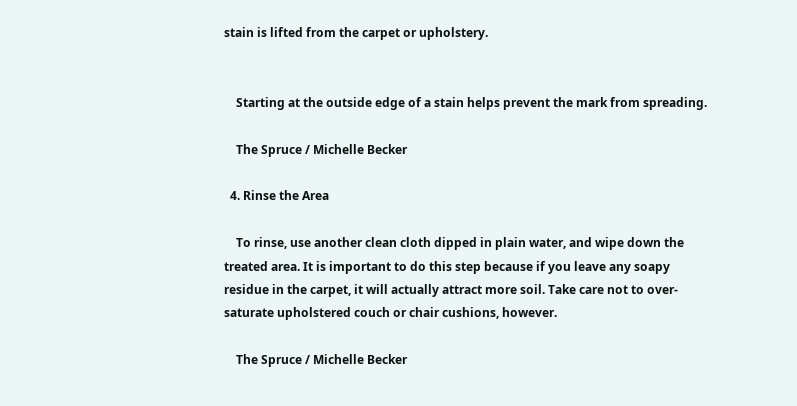stain is lifted from the carpet or upholstery.


    Starting at the outside edge of a stain helps prevent the mark from spreading.

    The Spruce / Michelle Becker

  4. Rinse the Area

    To rinse, use another clean cloth dipped in plain water, and wipe down the treated area. It is important to do this step because if you leave any soapy residue in the carpet, it will actually attract more soil. Take care not to over-saturate upholstered couch or chair cushions, however.

    The Spruce / Michelle Becker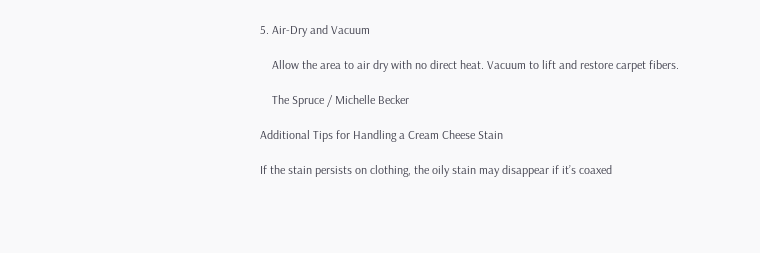5. Air-Dry and Vacuum

    Allow the area to air dry with no direct heat. Vacuum to lift and restore carpet fibers.

    The Spruce / Michelle Becker

Additional Tips for Handling a Cream Cheese Stain

If the stain persists on clothing, the oily stain may disappear if it’s coaxed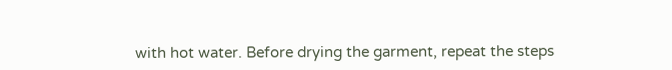with hot water. Before drying the garment, repeat the steps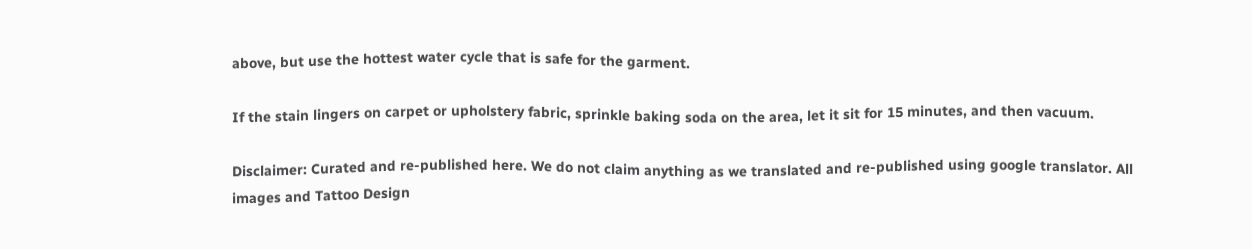above, but use the hottest water cycle that is safe for the garment.

If the stain lingers on carpet or upholstery fabric, sprinkle baking soda on the area, let it sit for 15 minutes, and then vacuum.

Disclaimer: Curated and re-published here. We do not claim anything as we translated and re-published using google translator. All images and Tattoo Design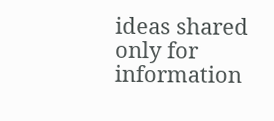ideas shared only for information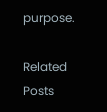purpose.

Related Posts